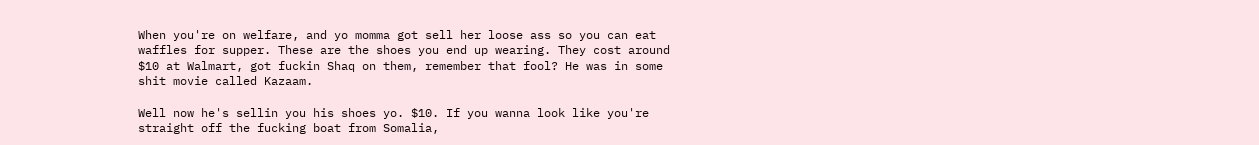When you're on welfare, and yo momma got sell her loose ass so you can eat waffles for supper. These are the shoes you end up wearing. They cost around $10 at Walmart, got fuckin Shaq on them, remember that fool? He was in some shit movie called Kazaam.

Well now he's sellin you his shoes yo. $10. If you wanna look like you're straight off the fucking boat from Somalia,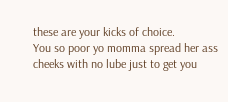these are your kicks of choice.
You so poor yo momma spread her ass cheeks with no lube just to get you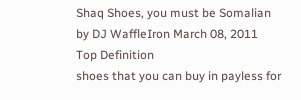Shaq Shoes, you must be Somalian
by DJ WaffleIron March 08, 2011
Top Definition
shoes that you can buy in payless for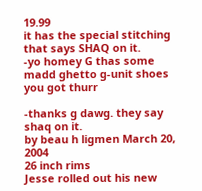19.99
it has the special stitching that says SHAQ on it.
-yo homey G thas some madd ghetto g-unit shoes you got thurr

-thanks g dawg. they say shaq on it.
by beau h ligmen March 20, 2004
26 inch rims
Jesse rolled out his new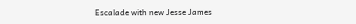Escalade with new Jesse James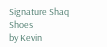Signature Shaq Shoes
by Kevin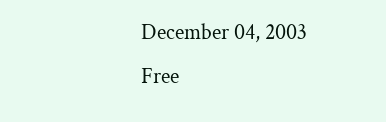December 04, 2003
Free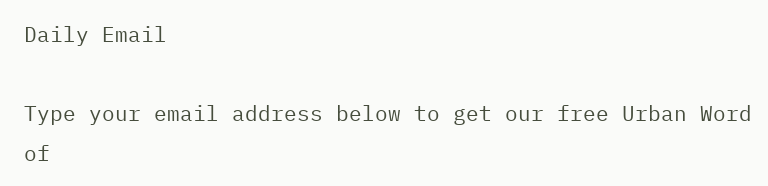Daily Email

Type your email address below to get our free Urban Word of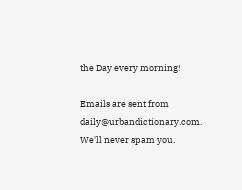the Day every morning!

Emails are sent from daily@urbandictionary.com. We'll never spam you.